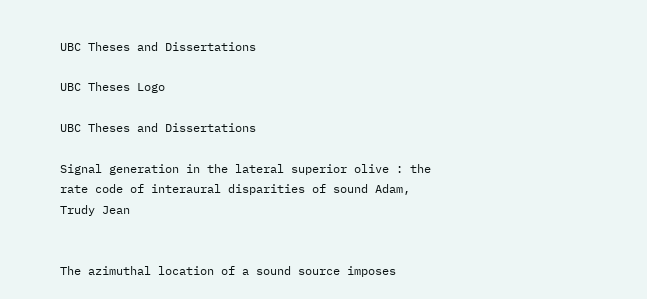UBC Theses and Dissertations

UBC Theses Logo

UBC Theses and Dissertations

Signal generation in the lateral superior olive : the rate code of interaural disparities of sound Adam, Trudy Jean


The azimuthal location of a sound source imposes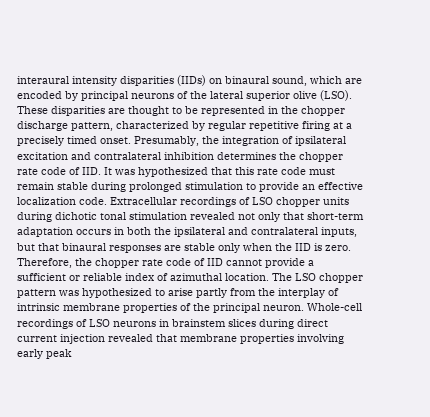interaural intensity disparities (IIDs) on binaural sound, which are encoded by principal neurons of the lateral superior olive (LSO). These disparities are thought to be represented in the chopper discharge pattern, characterized by regular repetitive firing at a precisely timed onset. Presumably, the integration of ipsilateral excitation and contralateral inhibition determines the chopper rate code of IID. It was hypothesized that this rate code must remain stable during prolonged stimulation to provide an effective localization code. Extracellular recordings of LSO chopper units during dichotic tonal stimulation revealed not only that short-term adaptation occurs in both the ipsilateral and contralateral inputs, but that binaural responses are stable only when the IID is zero. Therefore, the chopper rate code of IID cannot provide a sufficient or reliable index of azimuthal location. The LSO chopper pattern was hypothesized to arise partly from the interplay of intrinsic membrane properties of the principal neuron. Whole-cell recordings of LSO neurons in brainstem slices during direct current injection revealed that membrane properties involving early peak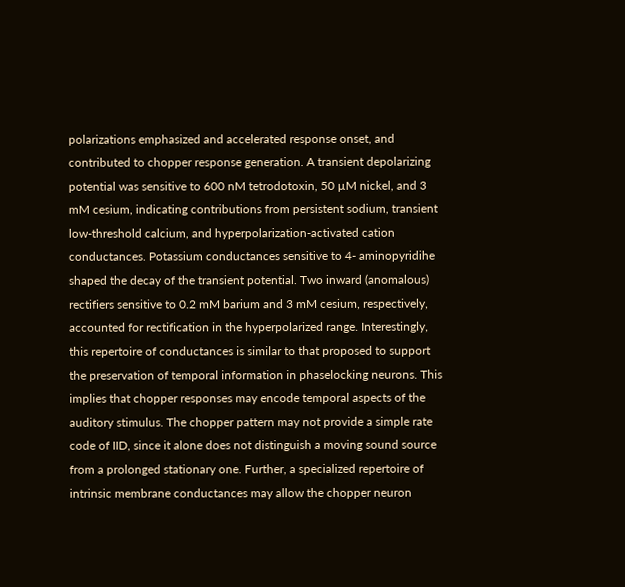polarizations emphasized and accelerated response onset, and contributed to chopper response generation. A transient depolarizing potential was sensitive to 600 nM tetrodotoxin, 50 µM nickel, and 3 mM cesium, indicating contributions from persistent sodium, transient low-threshold calcium, and hyperpolarization-activated cation conductances. Potassium conductances sensitive to 4- aminopyridihe shaped the decay of the transient potential. Two inward (anomalous) rectifiers sensitive to 0.2 mM barium and 3 mM cesium, respectively, accounted for rectification in the hyperpolarized range. Interestingly, this repertoire of conductances is similar to that proposed to support the preservation of temporal information in phaselocking neurons. This implies that chopper responses may encode temporal aspects of the auditory stimulus. The chopper pattern may not provide a simple rate code of IID, since it alone does not distinguish a moving sound source from a prolonged stationary one. Further, a specialized repertoire of intrinsic membrane conductances may allow the chopper neuron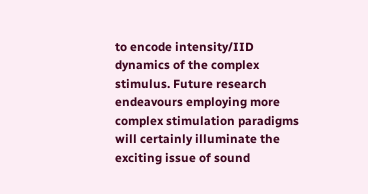to encode intensity/IID dynamics of the complex stimulus. Future research endeavours employing more complex stimulation paradigms will certainly illuminate the exciting issue of sound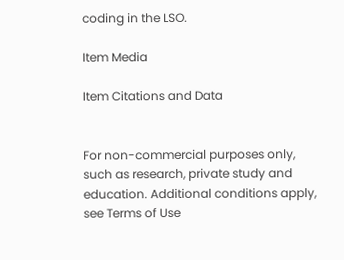coding in the LSO.

Item Media

Item Citations and Data


For non-commercial purposes only, such as research, private study and education. Additional conditions apply, see Terms of Use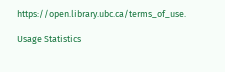https://open.library.ubc.ca/terms_of_use.

Usage Statistics